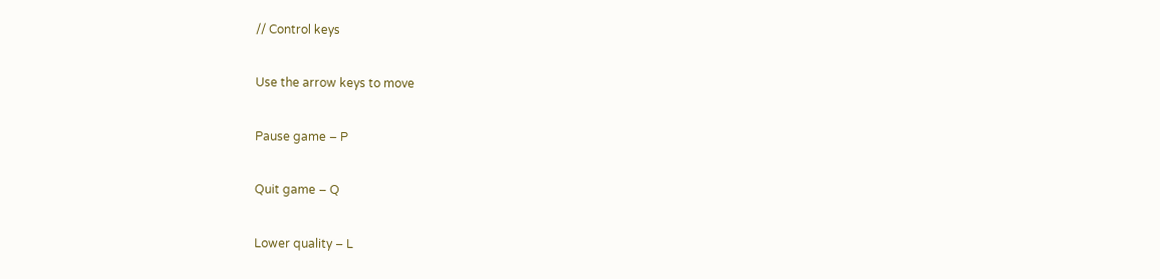// Control keys

Use the arrow keys to move

Pause game – P

Quit game – Q

Lower quality – L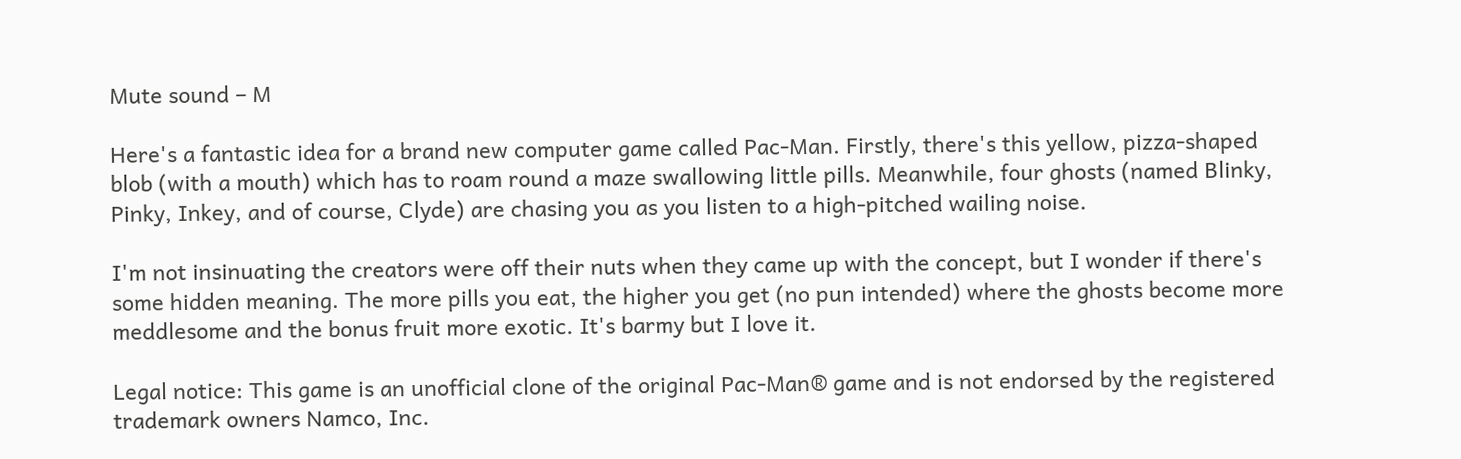Mute sound – M

Here's a fantastic idea for a brand new computer game called Pac-Man. Firstly, there's this yellow, pizza-shaped blob (with a mouth) which has to roam round a maze swallowing little pills. Meanwhile, four ghosts (named Blinky, Pinky, Inkey, and of course, Clyde) are chasing you as you listen to a high-pitched wailing noise.

I'm not insinuating the creators were off their nuts when they came up with the concept, but I wonder if there's some hidden meaning. The more pills you eat, the higher you get (no pun intended) where the ghosts become more meddlesome and the bonus fruit more exotic. It's barmy but I love it.

Legal notice: This game is an unofficial clone of the original Pac-Man® game and is not endorsed by the registered trademark owners Namco, Inc.